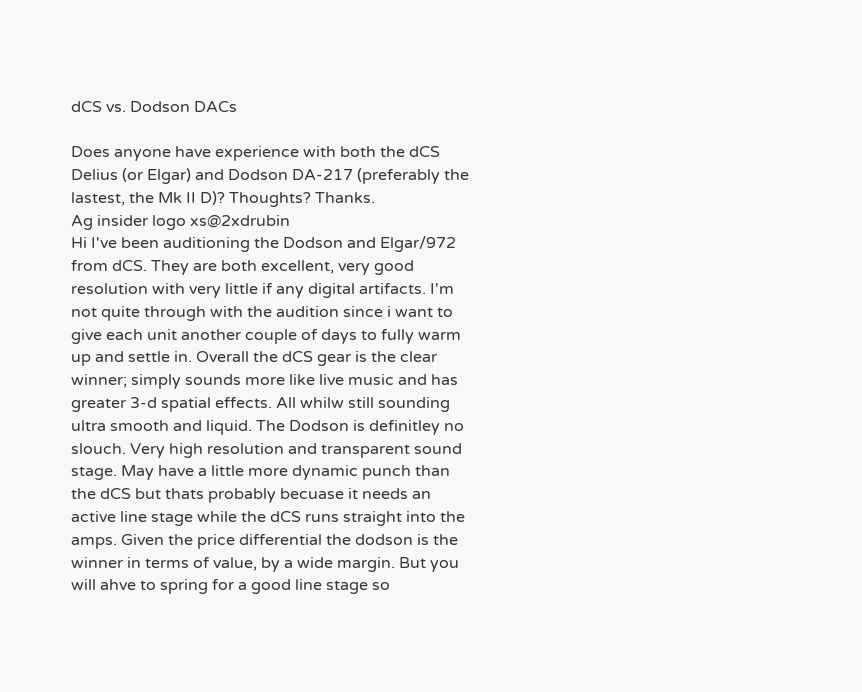dCS vs. Dodson DACs

Does anyone have experience with both the dCS Delius (or Elgar) and Dodson DA-217 (preferably the lastest, the Mk II D)? Thoughts? Thanks.
Ag insider logo xs@2xdrubin
Hi I've been auditioning the Dodson and Elgar/972 from dCS. They are both excellent, very good resolution with very little if any digital artifacts. I'm not quite through with the audition since i want to give each unit another couple of days to fully warm up and settle in. Overall the dCS gear is the clear winner; simply sounds more like live music and has greater 3-d spatial effects. All whilw still sounding ultra smooth and liquid. The Dodson is definitley no slouch. Very high resolution and transparent sound stage. May have a little more dynamic punch than the dCS but thats probably becuase it needs an active line stage while the dCS runs straight into the amps. Given the price differential the dodson is the winner in terms of value, by a wide margin. But you will ahve to spring for a good line stage so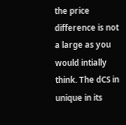the price difference is not a large as you would intially think. The dCS in unique in its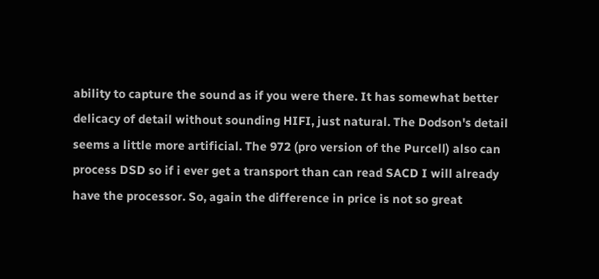ability to capture the sound as if you were there. It has somewhat better delicacy of detail without sounding HIFI, just natural. The Dodson's detail seems a little more artificial. The 972 (pro version of the Purcell) also can process DSD so if i ever get a transport than can read SACD I will already have the processor. So, again the difference in price is not so great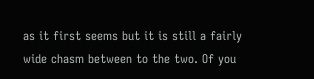as it first seems but it is still a fairly wide chasm between to the two. Of you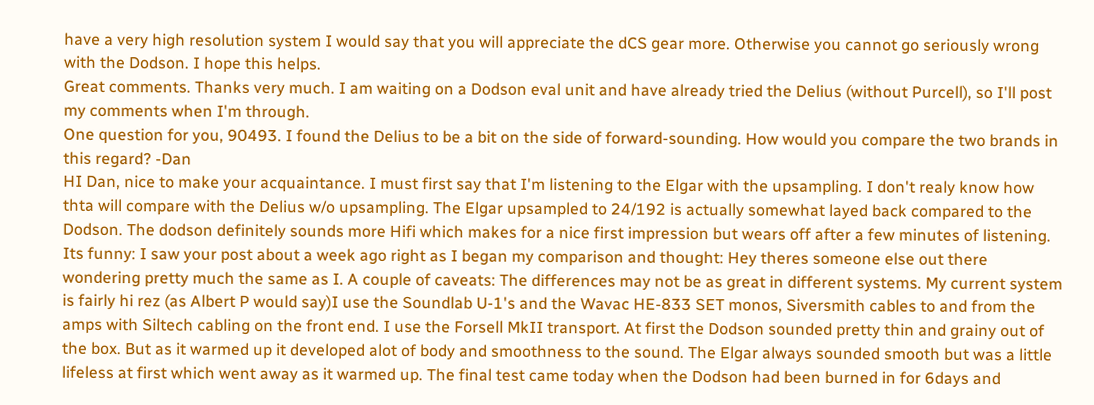have a very high resolution system I would say that you will appreciate the dCS gear more. Otherwise you cannot go seriously wrong with the Dodson. I hope this helps.
Great comments. Thanks very much. I am waiting on a Dodson eval unit and have already tried the Delius (without Purcell), so I'll post my comments when I'm through.
One question for you, 90493. I found the Delius to be a bit on the side of forward-sounding. How would you compare the two brands in this regard? -Dan
HI Dan, nice to make your acquaintance. I must first say that I'm listening to the Elgar with the upsampling. I don't realy know how thta will compare with the Delius w/o upsampling. The Elgar upsampled to 24/192 is actually somewhat layed back compared to the Dodson. The dodson definitely sounds more Hifi which makes for a nice first impression but wears off after a few minutes of listening. Its funny: I saw your post about a week ago right as I began my comparison and thought: Hey theres someone else out there wondering pretty much the same as I. A couple of caveats: The differences may not be as great in different systems. My current system is fairly hi rez (as Albert P would say)I use the Soundlab U-1's and the Wavac HE-833 SET monos, Siversmith cables to and from the amps with Siltech cabling on the front end. I use the Forsell MkII transport. At first the Dodson sounded pretty thin and grainy out of the box. But as it warmed up it developed alot of body and smoothness to the sound. The Elgar always sounded smooth but was a little lifeless at first which went away as it warmed up. The final test came today when the Dodson had been burned in for 6days and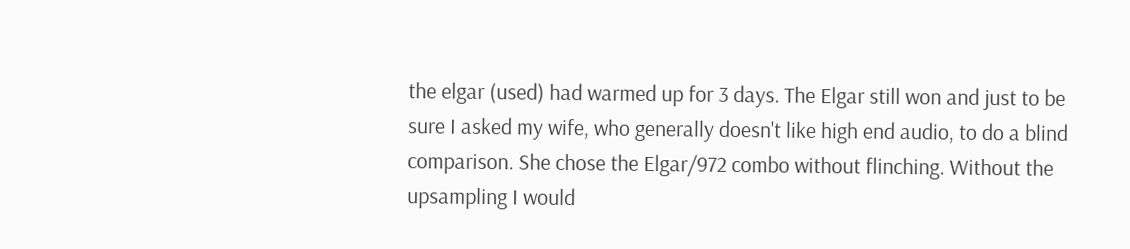the elgar (used) had warmed up for 3 days. The Elgar still won and just to be sure I asked my wife, who generally doesn't like high end audio, to do a blind comparison. She chose the Elgar/972 combo without flinching. Without the upsampling I would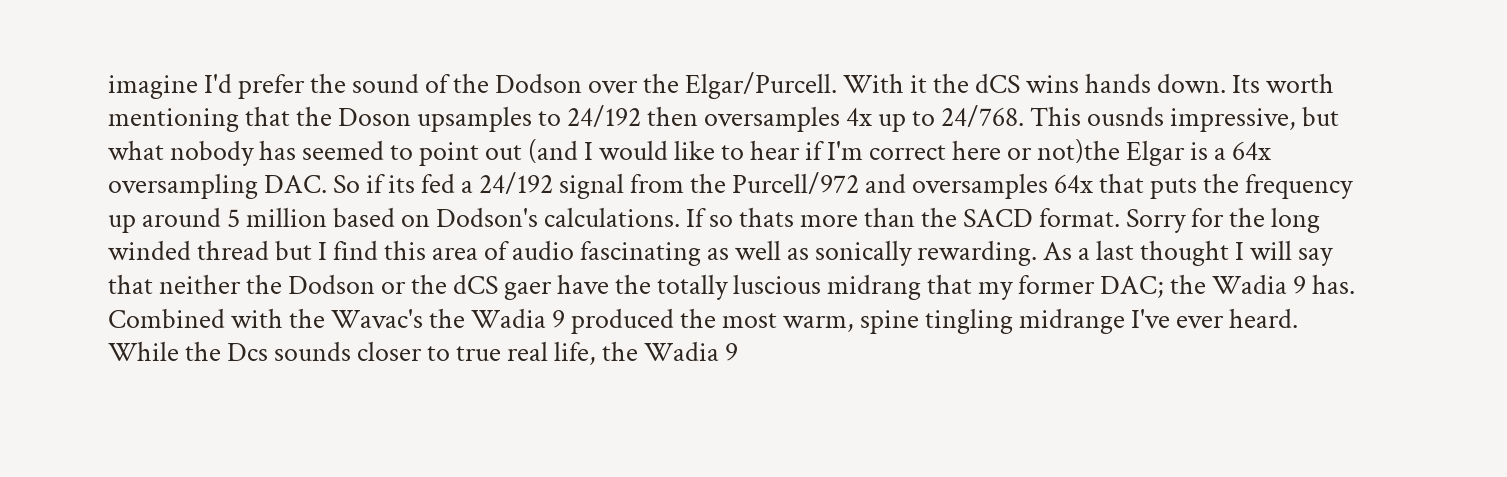imagine I'd prefer the sound of the Dodson over the Elgar/Purcell. With it the dCS wins hands down. Its worth mentioning that the Doson upsamples to 24/192 then oversamples 4x up to 24/768. This ousnds impressive, but what nobody has seemed to point out (and I would like to hear if I'm correct here or not)the Elgar is a 64x oversampling DAC. So if its fed a 24/192 signal from the Purcell/972 and oversamples 64x that puts the frequency up around 5 million based on Dodson's calculations. If so thats more than the SACD format. Sorry for the long winded thread but I find this area of audio fascinating as well as sonically rewarding. As a last thought I will say that neither the Dodson or the dCS gaer have the totally luscious midrang that my former DAC; the Wadia 9 has. Combined with the Wavac's the Wadia 9 produced the most warm, spine tingling midrange I've ever heard. While the Dcs sounds closer to true real life, the Wadia 9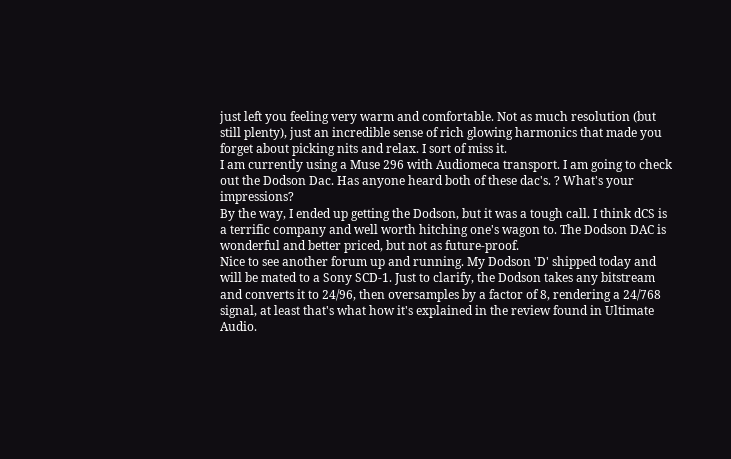just left you feeling very warm and comfortable. Not as much resolution (but still plenty), just an incredible sense of rich glowing harmonics that made you forget about picking nits and relax. I sort of miss it.
I am currently using a Muse 296 with Audiomeca transport. I am going to check out the Dodson Dac. Has anyone heard both of these dac's. ? What's your impressions?
By the way, I ended up getting the Dodson, but it was a tough call. I think dCS is a terrific company and well worth hitching one's wagon to. The Dodson DAC is wonderful and better priced, but not as future-proof.
Nice to see another forum up and running. My Dodson 'D' shipped today and will be mated to a Sony SCD-1. Just to clarify, the Dodson takes any bitstream and converts it to 24/96, then oversamples by a factor of 8, rendering a 24/768 signal, at least that's what how it's explained in the review found in Ultimate Audio.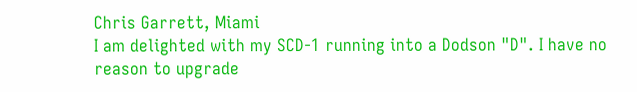Chris Garrett, Miami
I am delighted with my SCD-1 running into a Dodson "D". I have no reason to upgrade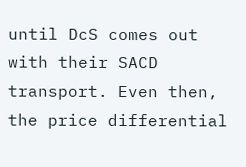until DcS comes out with their SACD transport. Even then, the price differential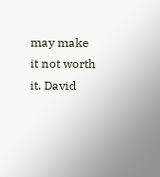may make it not worth it. David